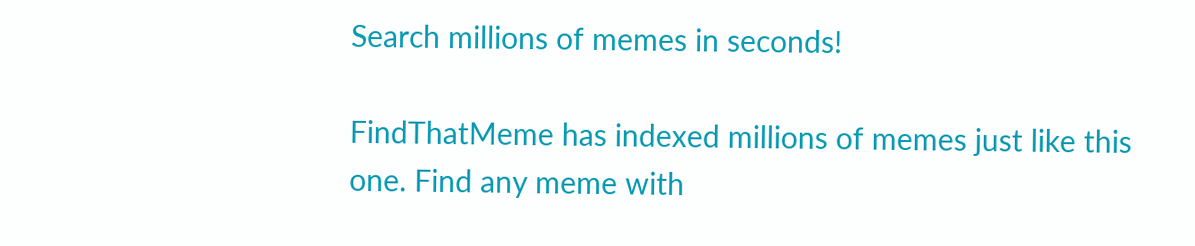Search millions of memes in seconds!

FindThatMeme has indexed millions of memes just like this one. Find any meme with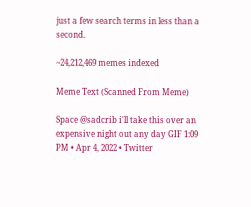just a few search terms in less than a second.

~24,212,469 memes indexed

Meme Text (Scanned From Meme)

Space @sadcrib i'll take this over an expensive night out any day GIF 1:09 PM • Apr 4, 2022 • Twitter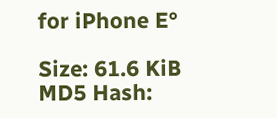for iPhone E°

Size: 61.6 KiB
MD5 Hash: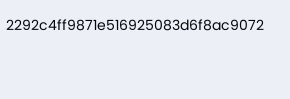2292c4ff9871e516925083d6f8ac9072